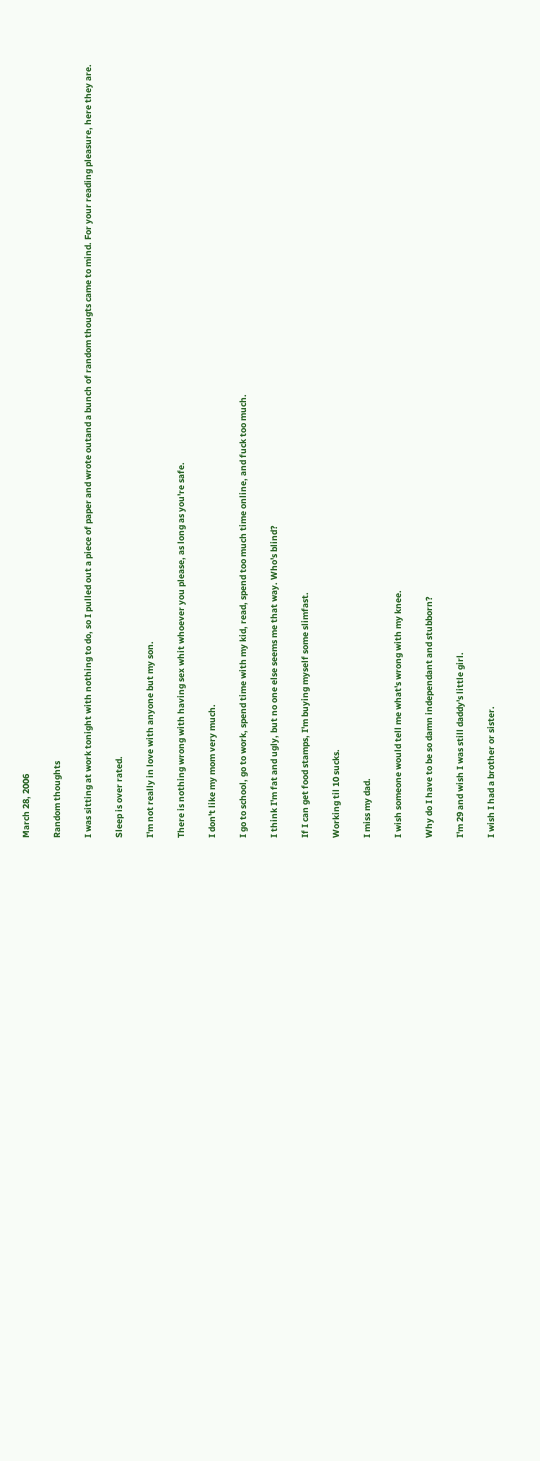March 28, 2006

Random thoughts

I was sitting at work tonight with nothing to do, so I pulled out a piece of paper and wrote outand a bunch of random thougts came to mind. For your reading pleasure, here they are.

Sleep is over rated.

I'm not really in love with anyone but my son.

There is nothing wrong with having sex whit whoever you please, as long as you're safe.

I don't like my mom very much.

I go to school, go to work, spend time with my kid, read, spend too much time online, and fuck too much.

I think I'm fat and ugly, but no one else seems me that way. Who's blind?

If I can get food stamps, I'm buying myself some slimfast.

Working til 10 sucks.

I miss my dad.

I wish someone would tell me what's wrong with my knee.

Why do I have to be so damn independant and stubborn?

I'm 29 and wish I was still daddy's little girl.

I wish I had a brother or sister.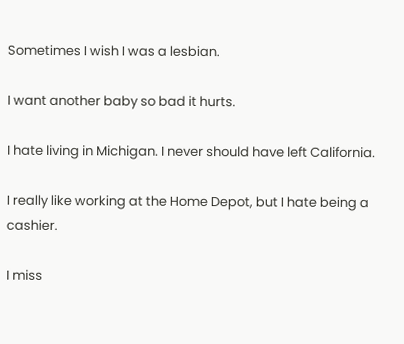Sometimes I wish I was a lesbian.

I want another baby so bad it hurts.

I hate living in Michigan. I never should have left California.

I really like working at the Home Depot, but I hate being a cashier.

I miss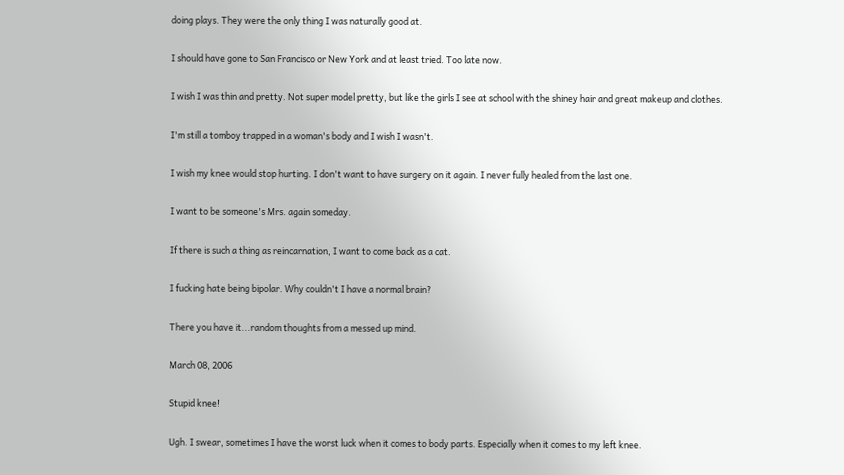doing plays. They were the only thing I was naturally good at.

I should have gone to San Francisco or New York and at least tried. Too late now.

I wish I was thin and pretty. Not super model pretty, but like the girls I see at school with the shiney hair and great makeup and clothes.

I'm still a tomboy trapped in a woman's body and I wish I wasn't.

I wish my knee would stop hurting. I don't want to have surgery on it again. I never fully healed from the last one.

I want to be someone's Mrs. again someday.

If there is such a thing as reincarnation, I want to come back as a cat.

I fucking hate being bipolar. Why couldn't I have a normal brain?

There you have it...random thoughts from a messed up mind.

March 08, 2006

Stupid knee!

Ugh. I swear, sometimes I have the worst luck when it comes to body parts. Especially when it comes to my left knee.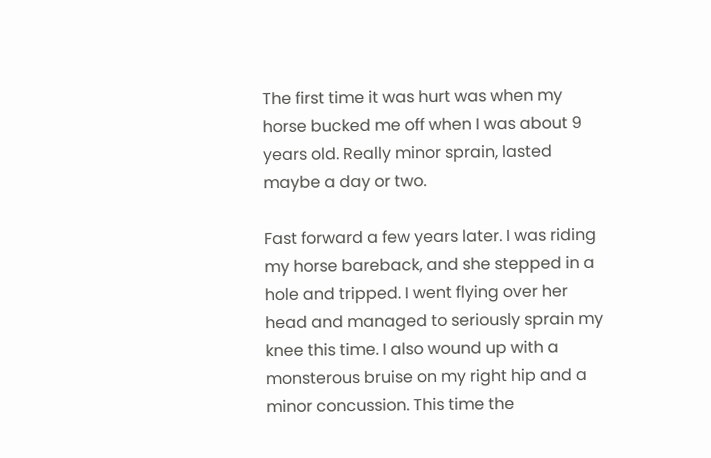The first time it was hurt was when my horse bucked me off when I was about 9 years old. Really minor sprain, lasted maybe a day or two.

Fast forward a few years later. I was riding my horse bareback, and she stepped in a hole and tripped. I went flying over her head and managed to seriously sprain my knee this time. I also wound up with a monsterous bruise on my right hip and a minor concussion. This time the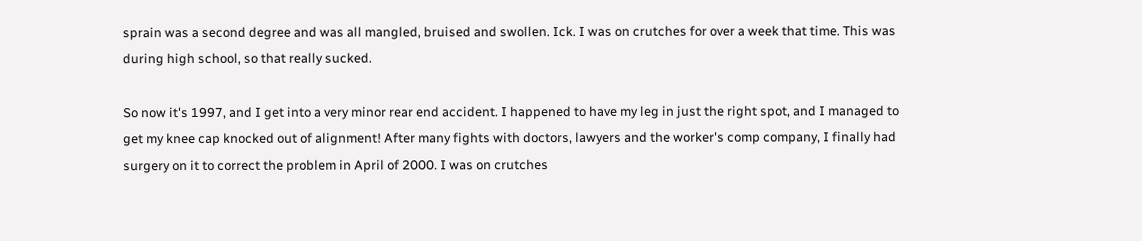sprain was a second degree and was all mangled, bruised and swollen. Ick. I was on crutches for over a week that time. This was during high school, so that really sucked.

So now it's 1997, and I get into a very minor rear end accident. I happened to have my leg in just the right spot, and I managed to get my knee cap knocked out of alignment! After many fights with doctors, lawyers and the worker's comp company, I finally had surgery on it to correct the problem in April of 2000. I was on crutches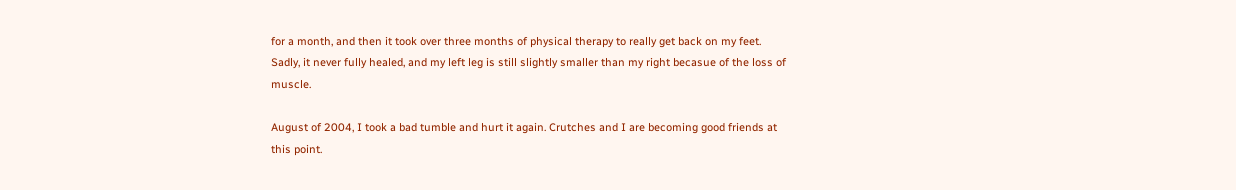for a month, and then it took over three months of physical therapy to really get back on my feet. Sadly, it never fully healed, and my left leg is still slightly smaller than my right becasue of the loss of muscle.

August of 2004, I took a bad tumble and hurt it again. Crutches and I are becoming good friends at this point.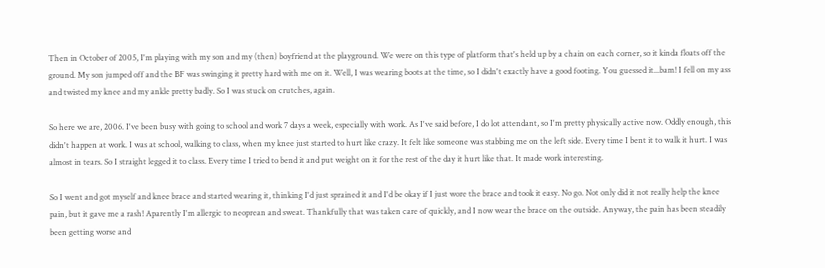Then in October of 2005, I'm playing with my son and my (then) boyfriend at the playground. We were on this type of platform that's held up by a chain on each corner, so it kinda floats off the ground. My son jumped off and the BF was swinging it pretty hard with me on it. Well, I was wearing boots at the time, so I didn't exactly have a good footing. You guessed it...bam! I fell on my ass and twisted my knee and my ankle pretty badly. So I was stuck on crutches, again.

So here we are, 2006. I've been busy with going to school and work 7 days a week, especially with work. As I've said before, I do lot attendant, so I'm pretty physically active now. Oddly enough, this didn't happen at work. I was at school, walking to class, when my knee just started to hurt like crazy. It felt like someone was stabbing me on the left side. Every time I bent it to walk it hurt. I was almost in tears. So I straight legged it to class. Every time I tried to bend it and put weight on it for the rest of the day it hurt like that. It made work interesting.

So I went and got myself and knee brace and started wearing it, thinking I'd just sprained it and I'd be okay if I just wore the brace and took it easy. No go. Not only did it not really help the knee pain, but it gave me a rash! Aparently I'm allergic to neoprean and sweat. Thankfully that was taken care of quickly, and I now wear the brace on the outside. Anyway, the pain has been steadily been getting worse and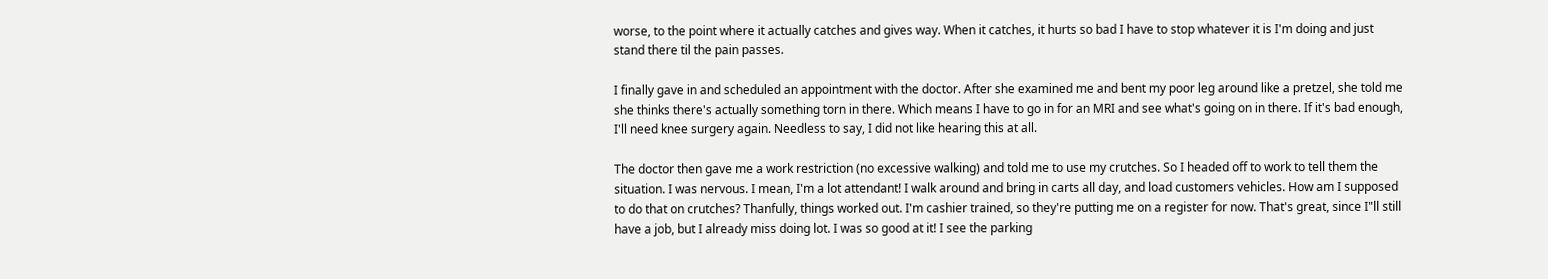worse, to the point where it actually catches and gives way. When it catches, it hurts so bad I have to stop whatever it is I'm doing and just stand there til the pain passes.

I finally gave in and scheduled an appointment with the doctor. After she examined me and bent my poor leg around like a pretzel, she told me she thinks there's actually something torn in there. Which means I have to go in for an MRI and see what's going on in there. If it's bad enough, I'll need knee surgery again. Needless to say, I did not like hearing this at all.

The doctor then gave me a work restriction (no excessive walking) and told me to use my crutches. So I headed off to work to tell them the situation. I was nervous. I mean, I'm a lot attendant! I walk around and bring in carts all day, and load customers vehicles. How am I supposed to do that on crutches? Thanfully, things worked out. I'm cashier trained, so they're putting me on a register for now. That's great, since I"ll still have a job, but I already miss doing lot. I was so good at it! I see the parking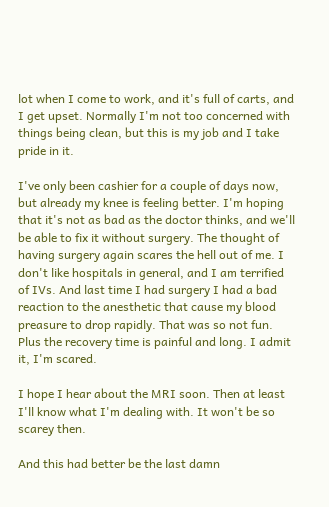lot when I come to work, and it's full of carts, and I get upset. Normally I'm not too concerned with things being clean, but this is my job and I take pride in it.

I've only been cashier for a couple of days now, but already my knee is feeling better. I'm hoping that it's not as bad as the doctor thinks, and we'll be able to fix it without surgery. The thought of having surgery again scares the hell out of me. I don't like hospitals in general, and I am terrified of IVs. And last time I had surgery I had a bad reaction to the anesthetic that cause my blood preasure to drop rapidly. That was so not fun. Plus the recovery time is painful and long. I admit it, I'm scared.

I hope I hear about the MRI soon. Then at least I'll know what I'm dealing with. It won't be so scarey then.

And this had better be the last damn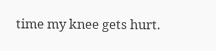time my knee gets hurt.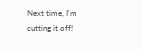Next time, I'm cutting it off!